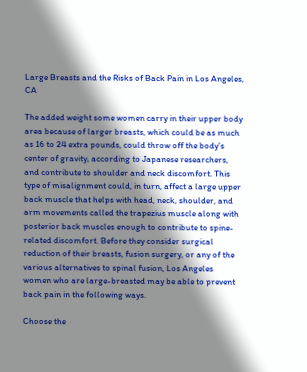Large Breasts and the Risks of Back Pain in Los Angeles, CA

The added weight some women carry in their upper body area because of larger breasts, which could be as much as 16 to 24 extra pounds, could throw off the body’s center of gravity, according to Japanese researchers, and contribute to shoulder and neck discomfort. This type of misalignment could, in turn, affect a large upper back muscle that helps with head, neck, shoulder, and arm movements called the trapezius muscle along with posterior back muscles enough to contribute to spine-related discomfort. Before they consider surgical reduction of their breasts, fusion surgery, or any of the various alternatives to spinal fusion, Los Angeles women who are large-breasted may be able to prevent back pain in the following ways.

Choose the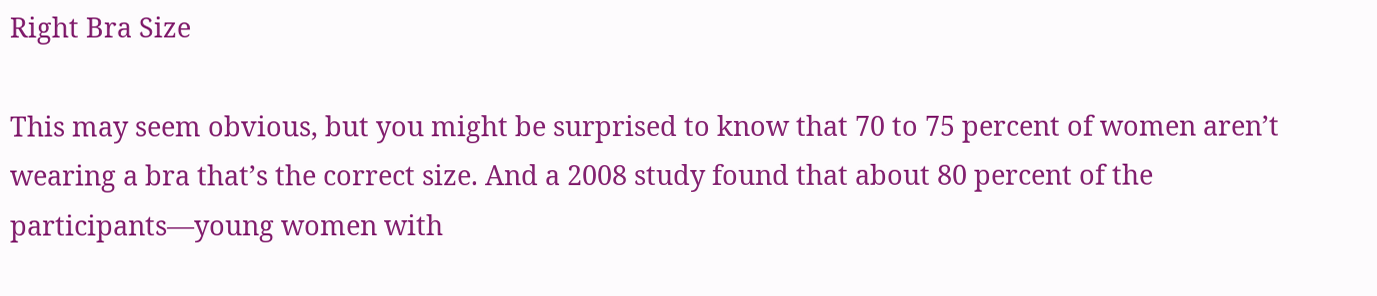Right Bra Size

This may seem obvious, but you might be surprised to know that 70 to 75 percent of women aren’t wearing a bra that’s the correct size. And a 2008 study found that about 80 percent of the participants—young women with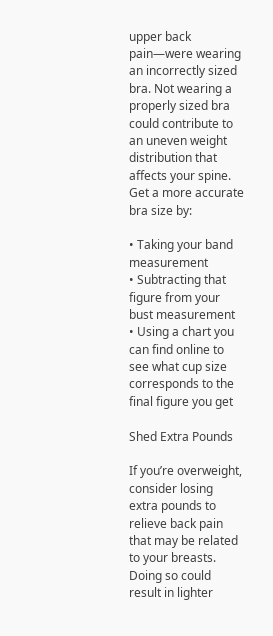upper back pain—were wearing an incorrectly sized bra. Not wearing a properly sized bra could contribute to an uneven weight distribution that affects your spine. Get a more accurate bra size by:

• Taking your band measurement
• Subtracting that figure from your bust measurement
• Using a chart you can find online to see what cup size corresponds to the final figure you get

Shed Extra Pounds

If you’re overweight, consider losing extra pounds to relieve back pain that may be related to your breasts. Doing so could result in lighter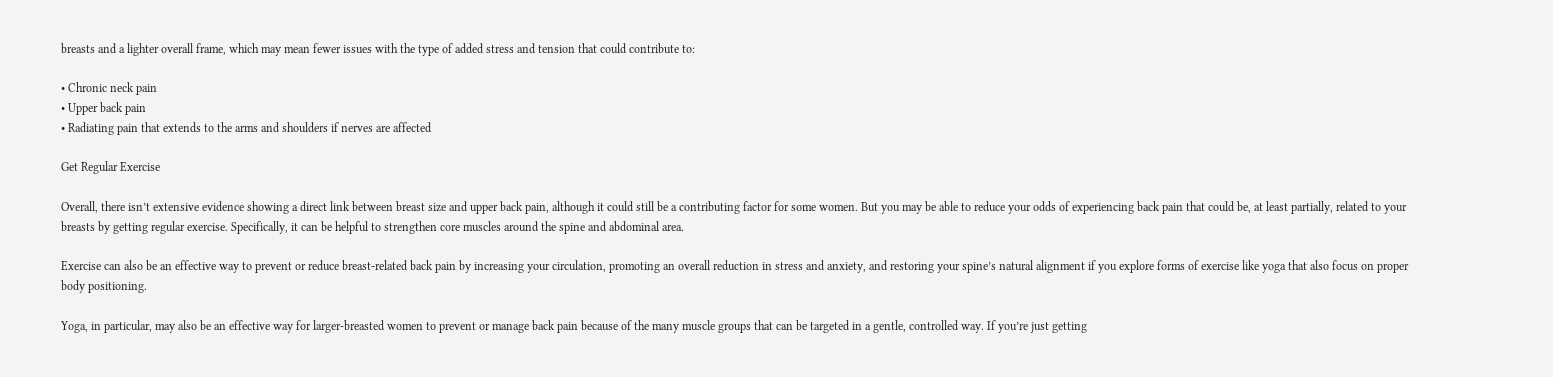breasts and a lighter overall frame, which may mean fewer issues with the type of added stress and tension that could contribute to:

• Chronic neck pain
• Upper back pain
• Radiating pain that extends to the arms and shoulders if nerves are affected

Get Regular Exercise

Overall, there isn’t extensive evidence showing a direct link between breast size and upper back pain, although it could still be a contributing factor for some women. But you may be able to reduce your odds of experiencing back pain that could be, at least partially, related to your breasts by getting regular exercise. Specifically, it can be helpful to strengthen core muscles around the spine and abdominal area.

Exercise can also be an effective way to prevent or reduce breast-related back pain by increasing your circulation, promoting an overall reduction in stress and anxiety, and restoring your spine’s natural alignment if you explore forms of exercise like yoga that also focus on proper body positioning.

Yoga, in particular, may also be an effective way for larger-breasted women to prevent or manage back pain because of the many muscle groups that can be targeted in a gentle, controlled way. If you’re just getting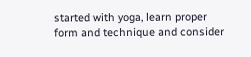started with yoga, learn proper form and technique and consider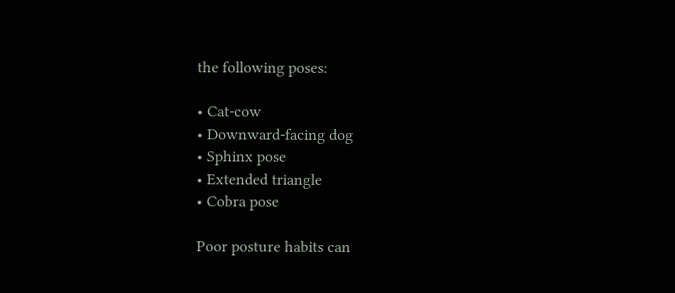the following poses:

• Cat-cow
• Downward-facing dog
• Sphinx pose
• Extended triangle
• Cobra pose

Poor posture habits can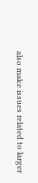also make issues related to larger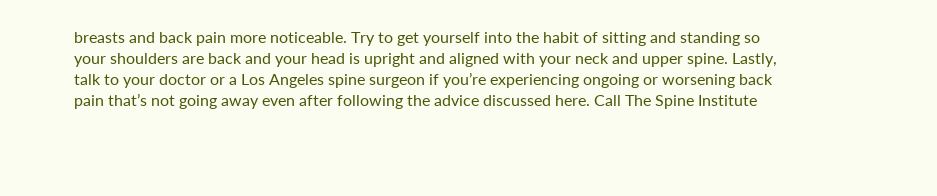breasts and back pain more noticeable. Try to get yourself into the habit of sitting and standing so your shoulders are back and your head is upright and aligned with your neck and upper spine. Lastly, talk to your doctor or a Los Angeles spine surgeon if you’re experiencing ongoing or worsening back pain that’s not going away even after following the advice discussed here. Call The Spine Institute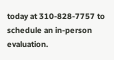today at 310-828-7757 to schedule an in-person evaluation.